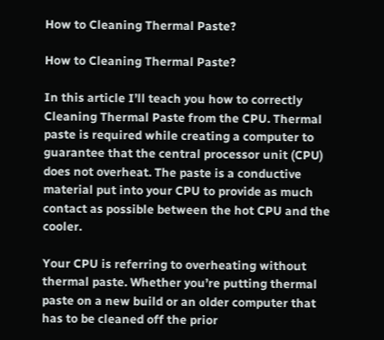How to Cleaning Thermal Paste?

How to Cleaning Thermal Paste?

In this article I’ll teach you how to correctly Cleaning Thermal Paste from the CPU. Thermal paste is required while creating a computer to guarantee that the central processor unit (CPU) does not overheat. The paste is a conductive material put into your CPU to provide as much contact as possible between the hot CPU and the cooler.

Your CPU is referring to overheating without thermal paste. Whether you’re putting thermal paste on a new build or an older computer that has to be cleaned off the prior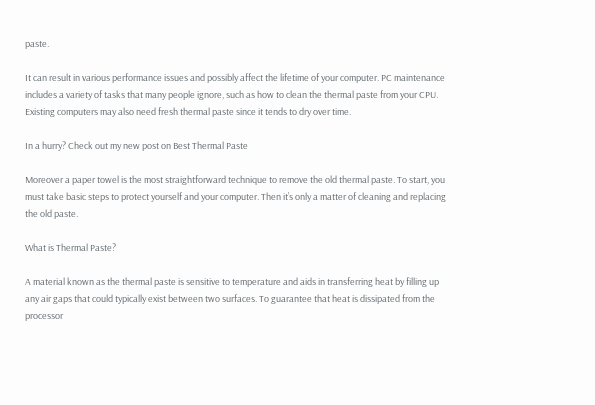paste.

It can result in various performance issues and possibly affect the lifetime of your computer. PC maintenance includes a variety of tasks that many people ignore, such as how to clean the thermal paste from your CPU. Existing computers may also need fresh thermal paste since it tends to dry over time.

In a hurry? Check out my new post on Best Thermal Paste

Moreover a paper towel is the most straightforward technique to remove the old thermal paste. To start, you must take basic steps to protect yourself and your computer. Then it’s only a matter of cleaning and replacing the old paste.

What is Thermal Paste?

A material known as the thermal paste is sensitive to temperature and aids in transferring heat by filling up any air gaps that could typically exist between two surfaces. To guarantee that heat is dissipated from the processor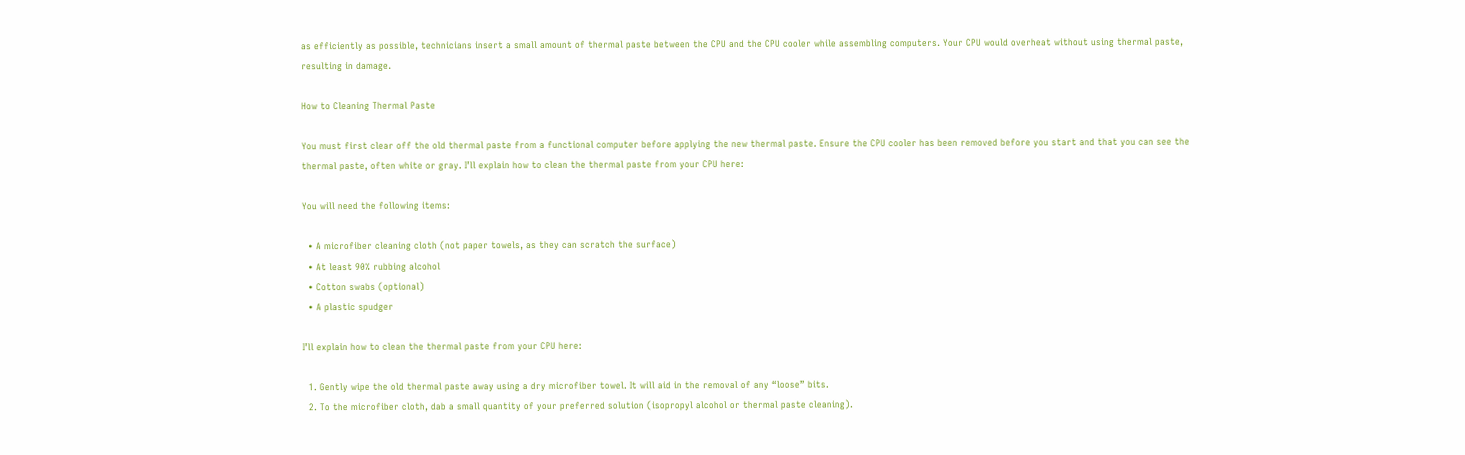as efficiently as possible, technicians insert a small amount of thermal paste between the CPU and the CPU cooler while assembling computers. Your CPU would overheat without using thermal paste, resulting in damage.

How to Cleaning Thermal Paste

You must first clear off the old thermal paste from a functional computer before applying the new thermal paste. Ensure the CPU cooler has been removed before you start and that you can see the thermal paste, often white or gray. I’ll explain how to clean the thermal paste from your CPU here:

You will need the following items:

  • A microfiber cleaning cloth (not paper towels, as they can scratch the surface)
  • At least 90% rubbing alcohol
  • Cotton swabs (optional)
  • A plastic spudger

I’ll explain how to clean the thermal paste from your CPU here:

  1. Gently wipe the old thermal paste away using a dry microfiber towel. It will aid in the removal of any “loose” bits.
  2. To the microfiber cloth, dab a small quantity of your preferred solution (isopropyl alcohol or thermal paste cleaning).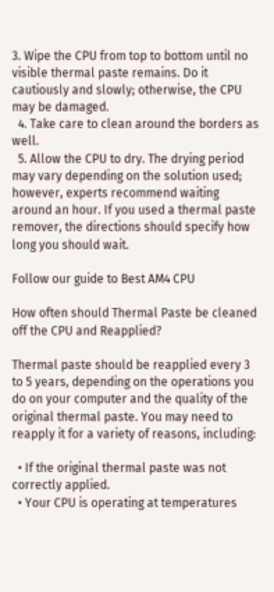3. Wipe the CPU from top to bottom until no visible thermal paste remains. Do it cautiously and slowly; otherwise, the CPU may be damaged.
  4. Take care to clean around the borders as well.
  5. Allow the CPU to dry. The drying period may vary depending on the solution used; however, experts recommend waiting around an hour. If you used a thermal paste remover, the directions should specify how long you should wait.

Follow our guide to Best AM4 CPU

How often should Thermal Paste be cleaned off the CPU and Reapplied?

Thermal paste should be reapplied every 3 to 5 years, depending on the operations you do on your computer and the quality of the original thermal paste. You may need to reapply it for a variety of reasons, including:

  • If the original thermal paste was not correctly applied.
  • Your CPU is operating at temperatures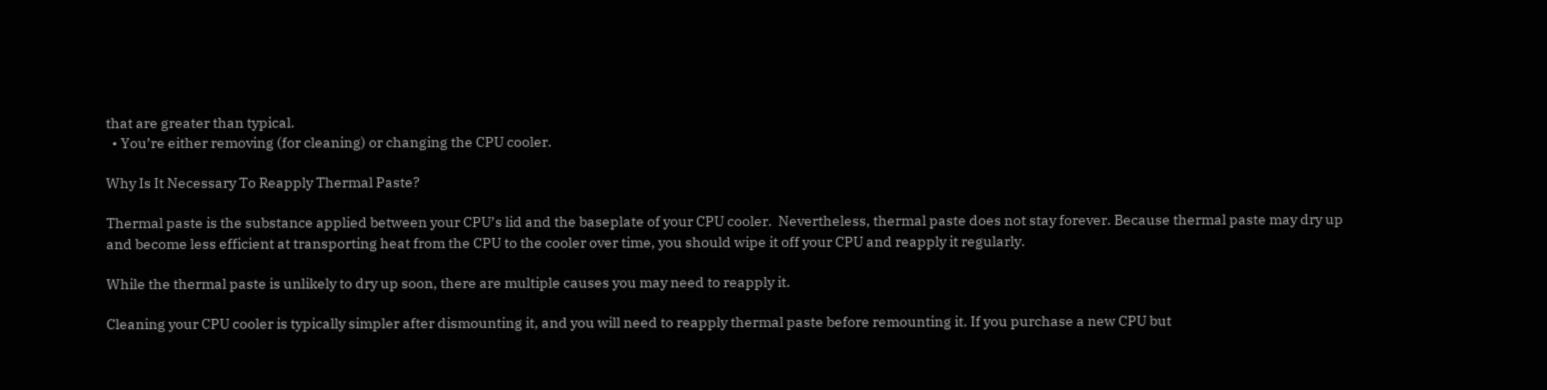that are greater than typical.
  • You’re either removing (for cleaning) or changing the CPU cooler.

Why Is It Necessary To Reapply Thermal Paste?

Thermal paste is the substance applied between your CPU’s lid and the baseplate of your CPU cooler.  Nevertheless, thermal paste does not stay forever. Because thermal paste may dry up and become less efficient at transporting heat from the CPU to the cooler over time, you should wipe it off your CPU and reapply it regularly.

While the thermal paste is unlikely to dry up soon, there are multiple causes you may need to reapply it.

Cleaning your CPU cooler is typically simpler after dismounting it, and you will need to reapply thermal paste before remounting it. If you purchase a new CPU but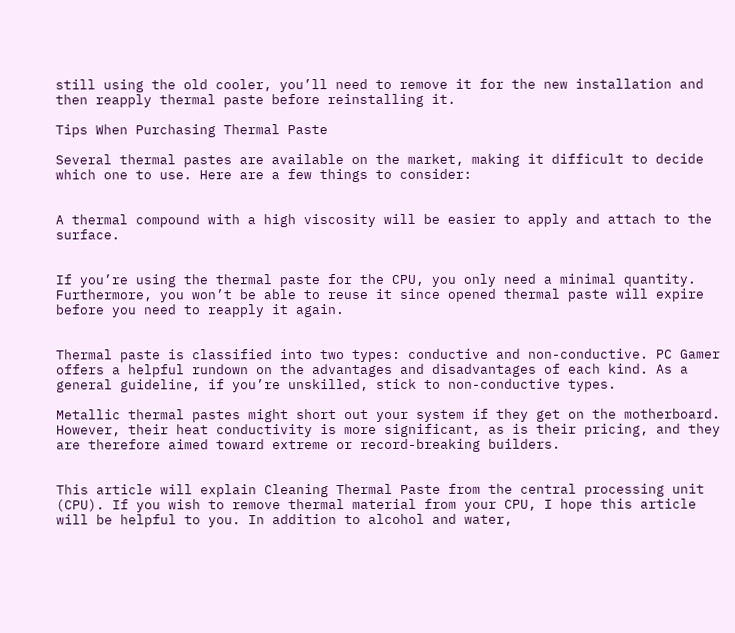still using the old cooler, you’ll need to remove it for the new installation and then reapply thermal paste before reinstalling it.

Tips When Purchasing Thermal Paste

Several thermal pastes are available on the market, making it difficult to decide which one to use. Here are a few things to consider:


A thermal compound with a high viscosity will be easier to apply and attach to the surface.


If you’re using the thermal paste for the CPU, you only need a minimal quantity. Furthermore, you won’t be able to reuse it since opened thermal paste will expire before you need to reapply it again.


Thermal paste is classified into two types: conductive and non-conductive. PC Gamer offers a helpful rundown on the advantages and disadvantages of each kind. As a general guideline, if you’re unskilled, stick to non-conductive types.

Metallic thermal pastes might short out your system if they get on the motherboard. However, their heat conductivity is more significant, as is their pricing, and they are therefore aimed toward extreme or record-breaking builders.


This article will explain Cleaning Thermal Paste from the central processing unit (CPU). If you wish to remove thermal material from your CPU, I hope this article will be helpful to you. In addition to alcohol and water,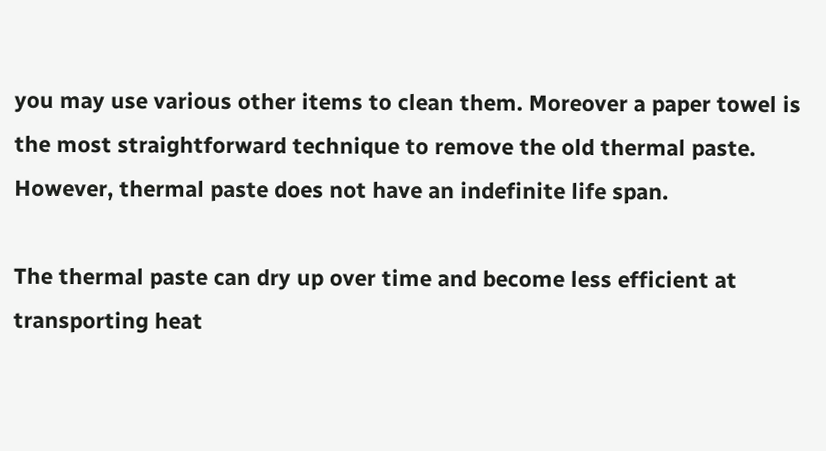you may use various other items to clean them. Moreover a paper towel is the most straightforward technique to remove the old thermal paste. However, thermal paste does not have an indefinite life span.

The thermal paste can dry up over time and become less efficient at transporting heat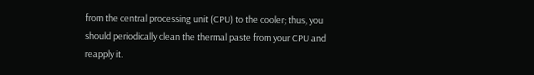from the central processing unit (CPU) to the cooler; thus, you should periodically clean the thermal paste from your CPU and reapply it.